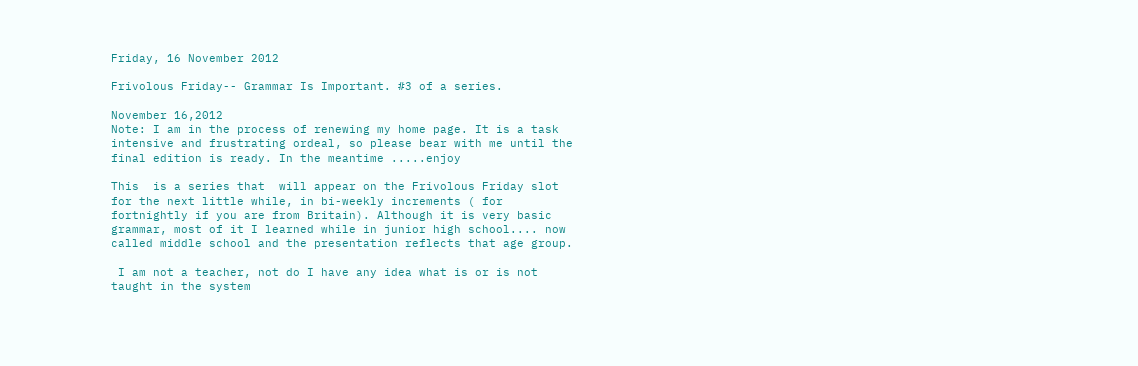Friday, 16 November 2012

Frivolous Friday-- Grammar Is Important. #3 of a series.

November 16,2012
Note: I am in the process of renewing my home page. It is a task intensive and frustrating ordeal, so please bear with me until the final edition is ready. In the meantime .....enjoy

This  is a series that  will appear on the Frivolous Friday slot for the next little while, in bi-weekly increments ( for fortnightly if you are from Britain). Although it is very basic grammar, most of it I learned while in junior high school.... now called middle school and the presentation reflects that age group.

 I am not a teacher, not do I have any idea what is or is not taught in the system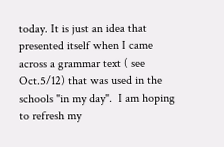today. It is just an idea that presented itself when I came across a grammar text ( see Oct.5/12) that was used in the schools "in my day".  I am hoping to refresh my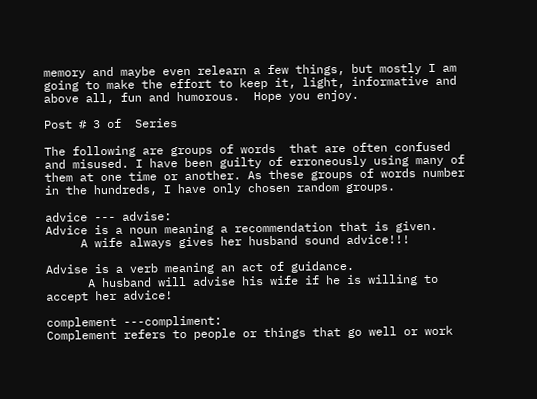memory and maybe even relearn a few things, but mostly I am going to make the effort to keep it, light, informative and above all, fun and humorous.  Hope you enjoy.

Post # 3 of  Series

The following are groups of words  that are often confused and misused. I have been guilty of erroneously using many of them at one time or another. As these groups of words number in the hundreds, I have only chosen random groups.

advice --- advise:
Advice is a noun meaning a recommendation that is given.
     A wife always gives her husband sound advice!!!

Advise is a verb meaning an act of guidance.
      A husband will advise his wife if he is willing to accept her advice!

complement ---compliment:
Complement refers to people or things that go well or work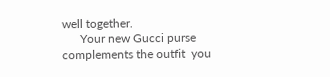well together.
      Your new Gucci purse complements the outfit  you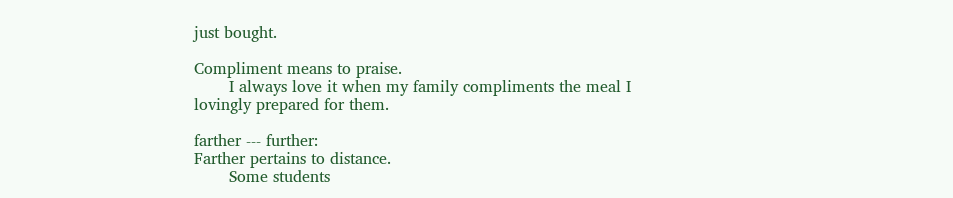just bought.

Compliment means to praise.
       I always love it when my family compliments the meal I lovingly prepared for them.

farther --- further:
Farther pertains to distance.
       Some students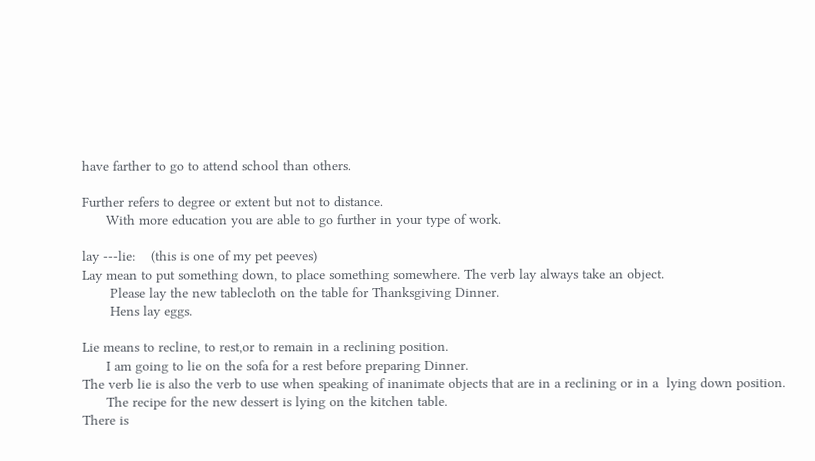have farther to go to attend school than others.

Further refers to degree or extent but not to distance.
      With more education you are able to go further in your type of work.

lay ---lie:    (this is one of my pet peeves)
Lay mean to put something down, to place something somewhere. The verb lay always take an object.
       Please lay the new tablecloth on the table for Thanksgiving Dinner.
       Hens lay eggs.

Lie means to recline, to rest,or to remain in a reclining position.
      I am going to lie on the sofa for a rest before preparing Dinner.
The verb lie is also the verb to use when speaking of inanimate objects that are in a reclining or in a  lying down position.
      The recipe for the new dessert is lying on the kitchen table.
There is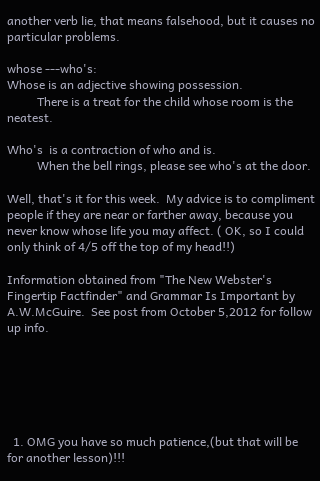another verb lie, that means falsehood, but it causes no particular problems.

whose ---who's:
Whose is an adjective showing possession.
          There is a treat for the child whose room is the neatest.

Who's  is a contraction of who and is.
          When the bell rings, please see who's at the door.

Well, that's it for this week.  My advice is to compliment people if they are near or farther away, because you never know whose life you may affect. ( OK, so I could only think of 4/5 off the top of my head!!)

Information obtained from "The New Webster's Fingertip Factfinder" and Grammar Is Important by A.W.McGuire.  See post from October 5,2012 for follow up info.






  1. OMG you have so much patience,(but that will be for another lesson)!!!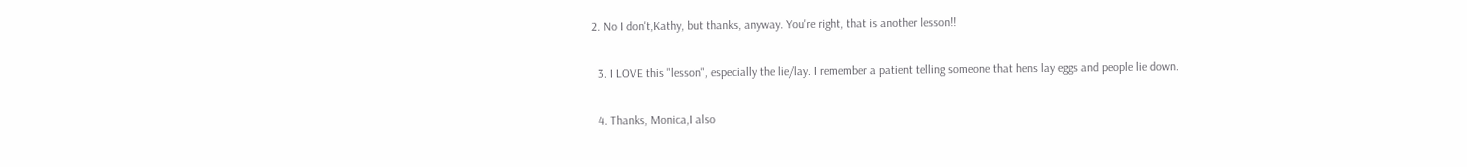2. No I don't,Kathy, but thanks, anyway. You're right, that is another lesson!!

  3. I LOVE this "lesson", especially the lie/lay. I remember a patient telling someone that hens lay eggs and people lie down.

  4. Thanks, Monica,I also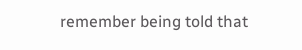remember being told that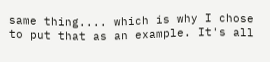same thing.... which is why I chose to put that as an example. It's all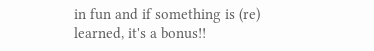in fun and if something is (re) learned, it's a bonus!!